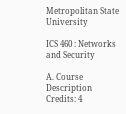Metropolitan State University

ICS 460 : Networks and Security

A. Course Description
Credits: 4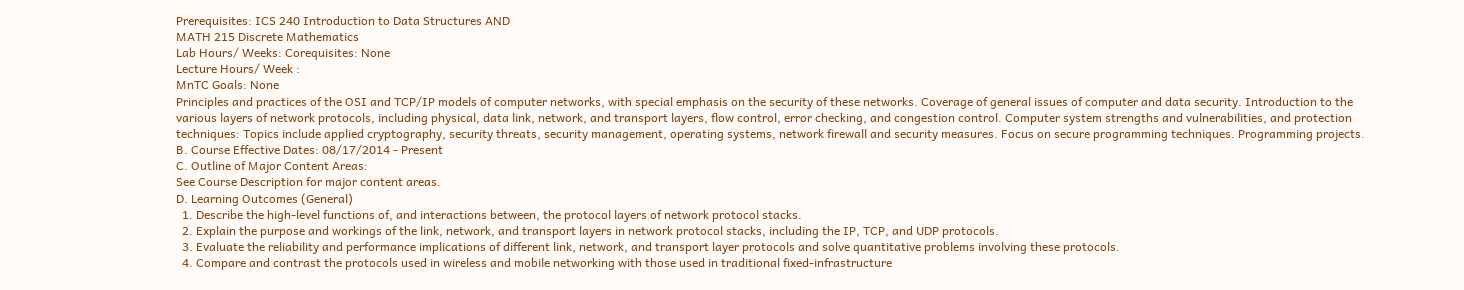Prerequisites: ICS 240 Introduction to Data Structures AND
MATH 215 Discrete Mathematics
Lab Hours/ Weeks: Corequisites: None
Lecture Hours/ Week :
MnTC Goals: None
Principles and practices of the OSI and TCP/IP models of computer networks, with special emphasis on the security of these networks. Coverage of general issues of computer and data security. Introduction to the various layers of network protocols, including physical, data link, network, and transport layers, flow control, error checking, and congestion control. Computer system strengths and vulnerabilities, and protection techniques: Topics include applied cryptography, security threats, security management, operating systems, network firewall and security measures. Focus on secure programming techniques. Programming projects.
B. Course Effective Dates: 08/17/2014 - Present
C. Outline of Major Content Areas:
See Course Description for major content areas.
D. Learning Outcomes (General)
  1. Describe the high-level functions of, and interactions between, the protocol layers of network protocol stacks.
  2. Explain the purpose and workings of the link, network, and transport layers in network protocol stacks, including the IP, TCP, and UDP protocols.
  3. Evaluate the reliability and performance implications of different link, network, and transport layer protocols and solve quantitative problems involving these protocols.
  4. Compare and contrast the protocols used in wireless and mobile networking with those used in traditional fixed-infrastructure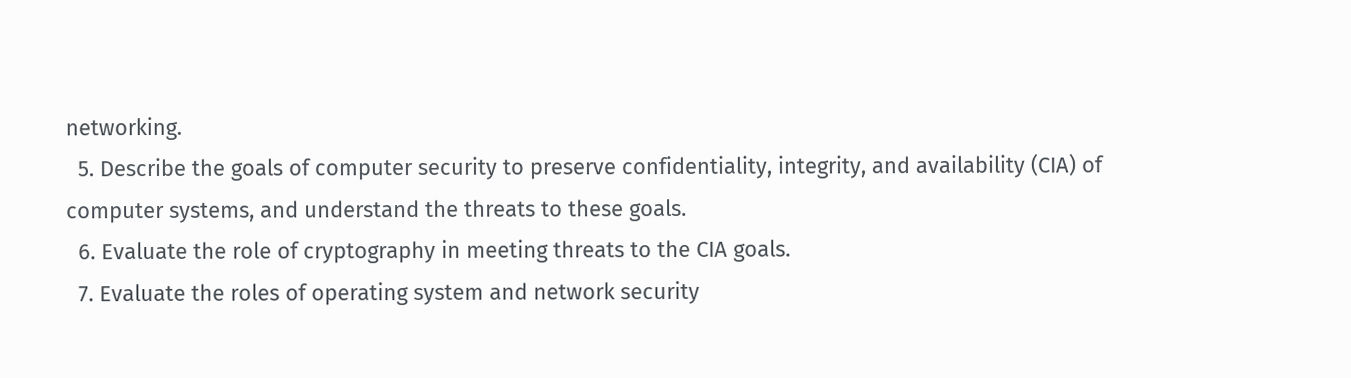networking.
  5. Describe the goals of computer security to preserve confidentiality, integrity, and availability (CIA) of computer systems, and understand the threats to these goals.
  6. Evaluate the role of cryptography in meeting threats to the CIA goals.
  7. Evaluate the roles of operating system and network security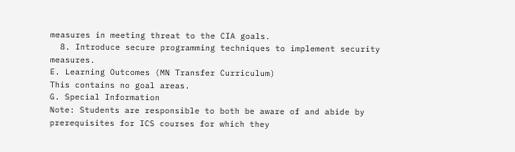measures in meeting threat to the CIA goals.
  8. Introduce secure programming techniques to implement security measures.
E. Learning Outcomes (MN Transfer Curriculum)
This contains no goal areas.
G. Special Information
Note: Students are responsible to both be aware of and abide by prerequisites for ICS courses for which they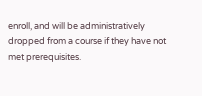enroll, and will be administratively dropped from a course if they have not met prerequisites.